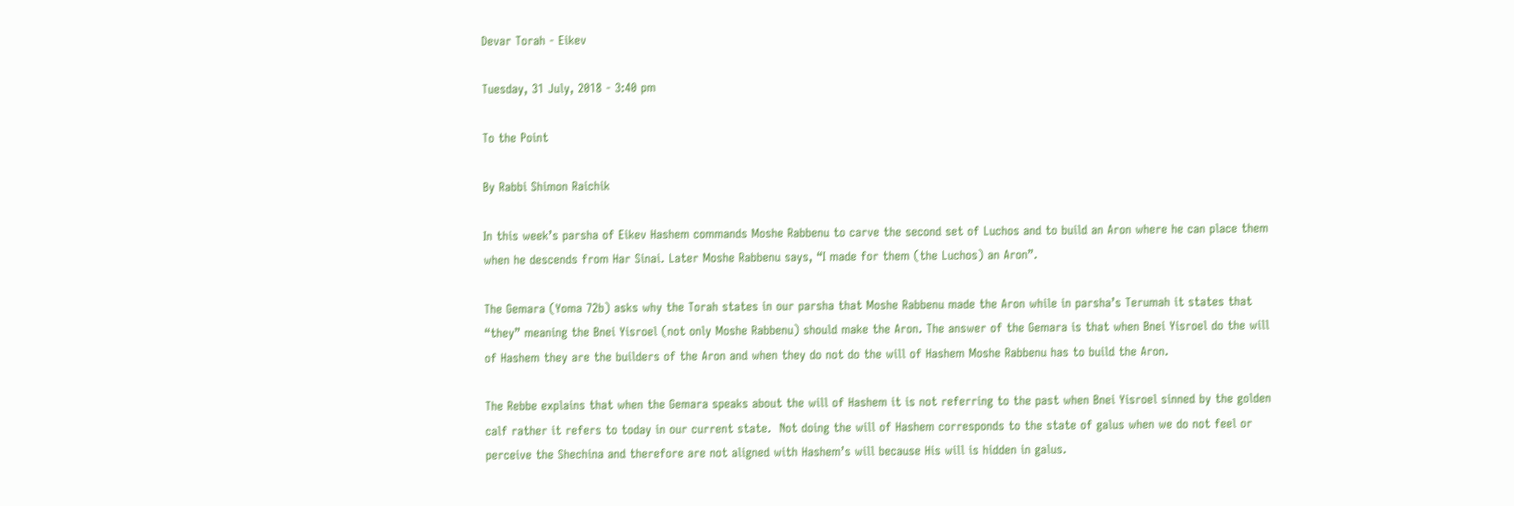Devar Torah - Eikev

Tuesday, 31 July, 2018 - 3:40 pm

To the Point

By Rabbi Shimon Raichik

In this week’s parsha of Eikev Hashem commands Moshe Rabbenu to carve the second set of Luchos and to build an Aron where he can place them when he descends from Har Sinai. Later Moshe Rabbenu says, “I made for them (the Luchos) an Aron”.

The Gemara (Yoma 72b) asks why the Torah states in our parsha that Moshe Rabbenu made the Aron while in parsha’s Terumah it states that “they” meaning the Bnei Yisroel (not only Moshe Rabbenu) should make the Aron. The answer of the Gemara is that when Bnei Yisroel do the will of Hashem they are the builders of the Aron and when they do not do the will of Hashem Moshe Rabbenu has to build the Aron.

The Rebbe explains that when the Gemara speaks about the will of Hashem it is not referring to the past when Bnei Yisroel sinned by the golden calf rather it refers to today in our current state.  Not doing the will of Hashem corresponds to the state of galus when we do not feel or perceive the Shechina and therefore are not aligned with Hashem’s will because His will is hidden in galus.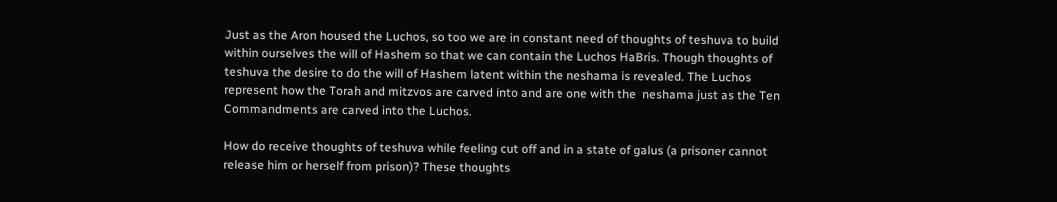Just as the Aron housed the Luchos, so too we are in constant need of thoughts of teshuva to build within ourselves the will of Hashem so that we can contain the Luchos HaBris. Though thoughts of teshuva the desire to do the will of Hashem latent within the neshama is revealed. The Luchos represent how the Torah and mitzvos are carved into and are one with the  neshama just as the Ten Commandments are carved into the Luchos.

How do receive thoughts of teshuva while feeling cut off and in a state of galus (a prisoner cannot release him or herself from prison)? These thoughts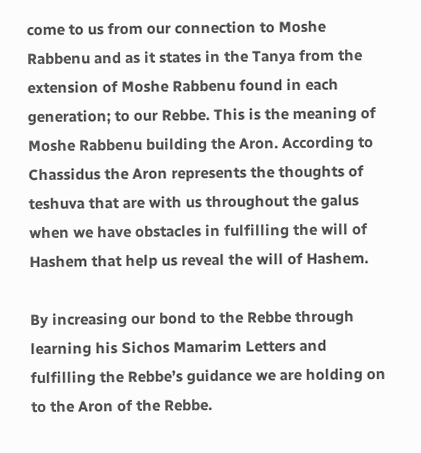come to us from our connection to Moshe Rabbenu and as it states in the Tanya from the extension of Moshe Rabbenu found in each generation; to our Rebbe. This is the meaning of Moshe Rabbenu building the Aron. According to Chassidus the Aron represents the thoughts of teshuva that are with us throughout the galus when we have obstacles in fulfilling the will of Hashem that help us reveal the will of Hashem.

By increasing our bond to the Rebbe through learning his Sichos Mamarim Letters and fulfilling the Rebbe’s guidance we are holding on to the Aron of the Rebbe.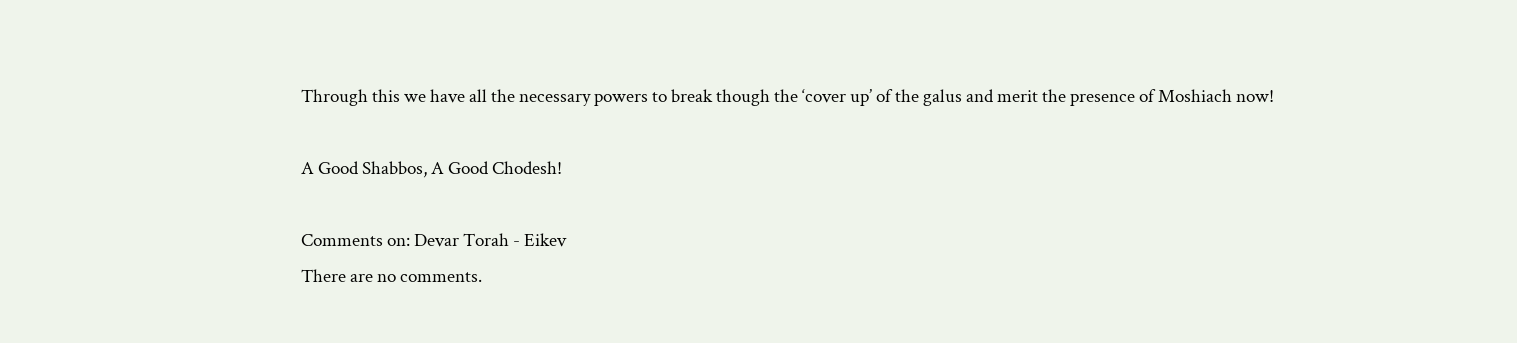Through this we have all the necessary powers to break though the ‘cover up’ of the galus and merit the presence of Moshiach now!

A Good Shabbos, A Good Chodesh!

Comments on: Devar Torah - Eikev
There are no comments.